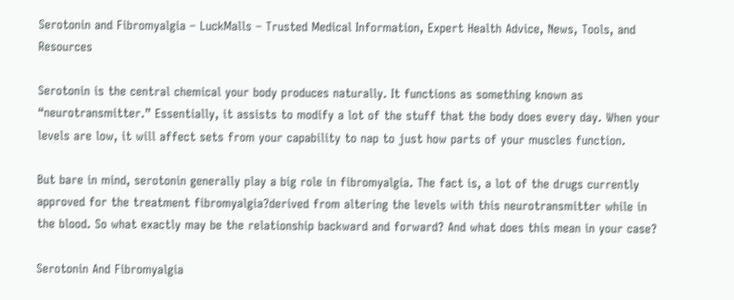Serotonin and Fibromyalgia – LuckMalls – Trusted Medical Information, Expert Health Advice, News, Tools, and Resources

Serotonin is the central chemical your body produces naturally. It functions as something known as “neurotransmitter.” Essentially, it assists to modify a lot of the stuff that the body does every day. When your levels are low, it will affect sets from your capability to nap to just how parts of your muscles function.

But bare in mind, serotonin generally play a big role in fibromyalgia. The fact is, a lot of the drugs currently approved for the treatment fibromyalgia?derived from altering the levels with this neurotransmitter while in the blood. So what exactly may be the relationship backward and forward? And what does this mean in your case?

Serotonin And Fibromyalgia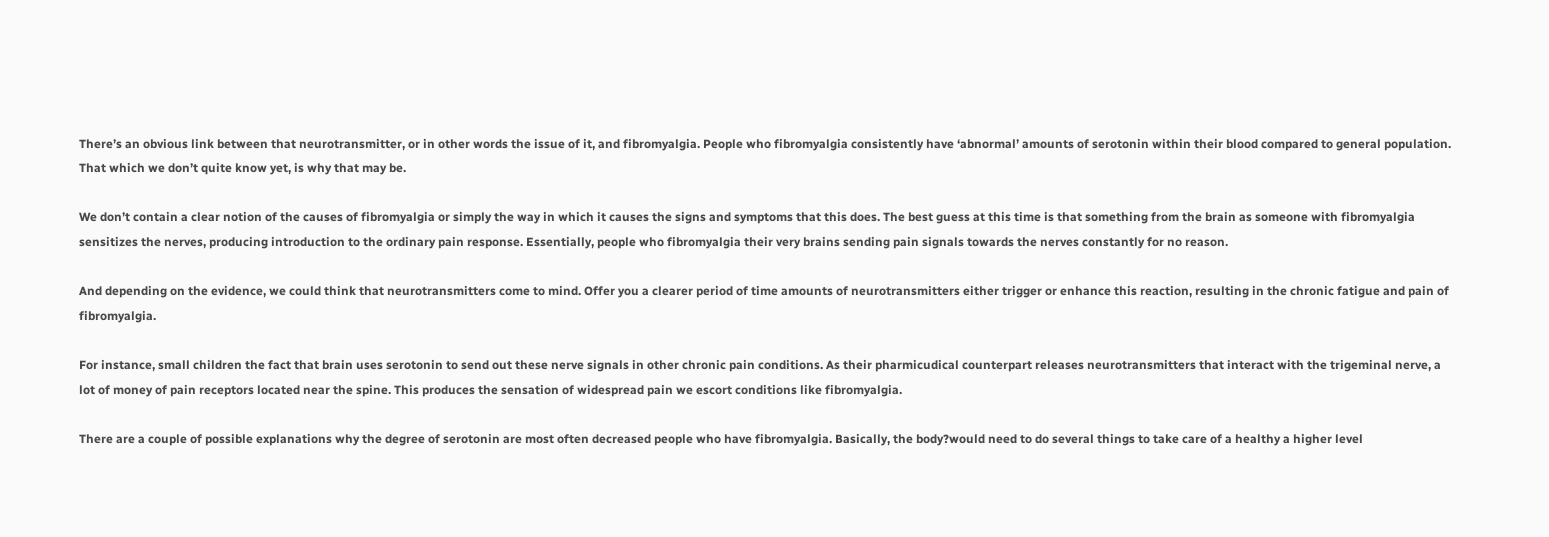There’s an obvious link between that neurotransmitter, or in other words the issue of it, and fibromyalgia. People who fibromyalgia consistently have ‘abnormal’ amounts of serotonin within their blood compared to general population. That which we don’t quite know yet, is why that may be.

We don’t contain a clear notion of the causes of fibromyalgia or simply the way in which it causes the signs and symptoms that this does. The best guess at this time is that something from the brain as someone with fibromyalgia sensitizes the nerves, producing introduction to the ordinary pain response. Essentially, people who fibromyalgia their very brains sending pain signals towards the nerves constantly for no reason.

And depending on the evidence, we could think that neurotransmitters come to mind. Offer you a clearer period of time amounts of neurotransmitters either trigger or enhance this reaction, resulting in the chronic fatigue and pain of fibromyalgia.

For instance, small children the fact that brain uses serotonin to send out these nerve signals in other chronic pain conditions. As their pharmicudical counterpart releases neurotransmitters that interact with the trigeminal nerve, a lot of money of pain receptors located near the spine. This produces the sensation of widespread pain we escort conditions like fibromyalgia.

There are a couple of possible explanations why the degree of serotonin are most often decreased people who have fibromyalgia. Basically, the body?would need to do several things to take care of a healthy a higher level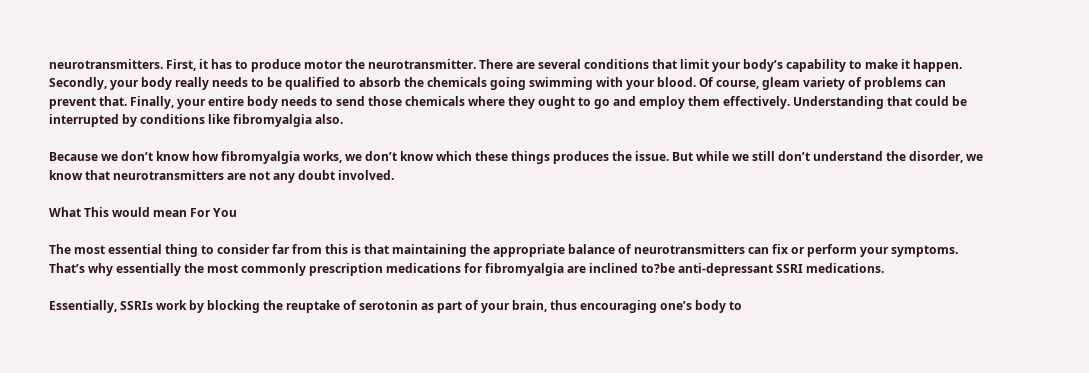neurotransmitters. First, it has to produce motor the neurotransmitter. There are several conditions that limit your body’s capability to make it happen. Secondly, your body really needs to be qualified to absorb the chemicals going swimming with your blood. Of course, gleam variety of problems can prevent that. Finally, your entire body needs to send those chemicals where they ought to go and employ them effectively. Understanding that could be interrupted by conditions like fibromyalgia also.

Because we don’t know how fibromyalgia works, we don’t know which these things produces the issue. But while we still don’t understand the disorder, we know that neurotransmitters are not any doubt involved.

What This would mean For You

The most essential thing to consider far from this is that maintaining the appropriate balance of neurotransmitters can fix or perform your symptoms. That’s why essentially the most commonly prescription medications for fibromyalgia are inclined to?be anti-depressant SSRI medications.

Essentially, SSRIs work by blocking the reuptake of serotonin as part of your brain, thus encouraging one’s body to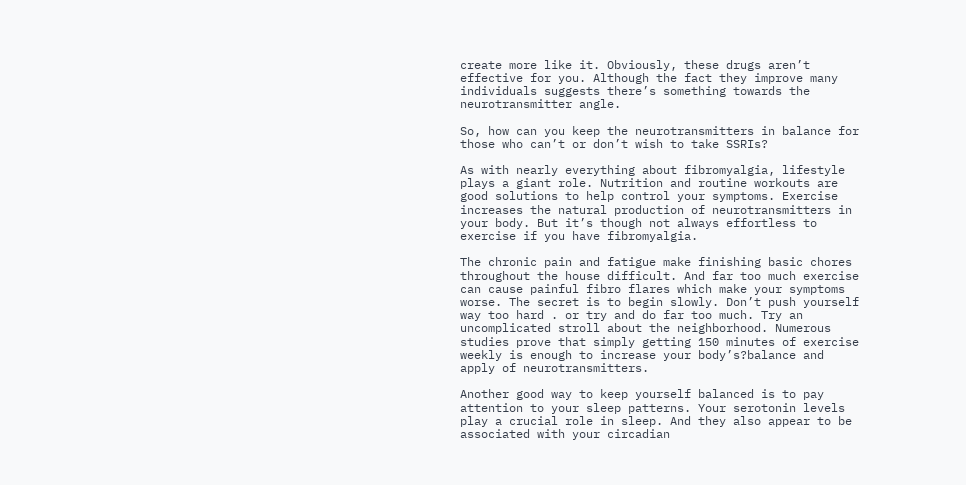create more like it. Obviously, these drugs aren’t effective for you. Although the fact they improve many individuals suggests there’s something towards the neurotransmitter angle.

So, how can you keep the neurotransmitters in balance for those who can’t or don’t wish to take SSRIs?

As with nearly everything about fibromyalgia, lifestyle plays a giant role. Nutrition and routine workouts are good solutions to help control your symptoms. Exercise increases the natural production of neurotransmitters in your body. But it’s though not always effortless to exercise if you have fibromyalgia.

The chronic pain and fatigue make finishing basic chores throughout the house difficult. And far too much exercise can cause painful fibro flares which make your symptoms worse. The secret is to begin slowly. Don’t push yourself way too hard . or try and do far too much. Try an uncomplicated stroll about the neighborhood. Numerous studies prove that simply getting 150 minutes of exercise weekly is enough to increase your body’s?balance and apply of neurotransmitters.

Another good way to keep yourself balanced is to pay attention to your sleep patterns. Your serotonin levels play a crucial role in sleep. And they also appear to be associated with your circadian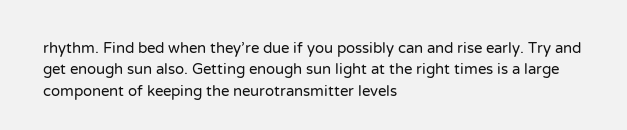rhythm. Find bed when they’re due if you possibly can and rise early. Try and get enough sun also. Getting enough sun light at the right times is a large component of keeping the neurotransmitter levels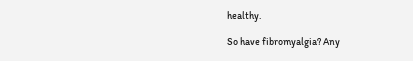healthy.

So have fibromyalgia? Any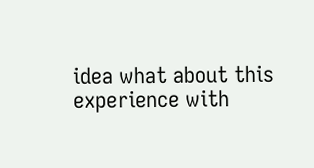idea what about this experience with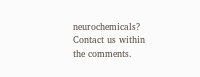neurochemicals? Contact us within the comments.